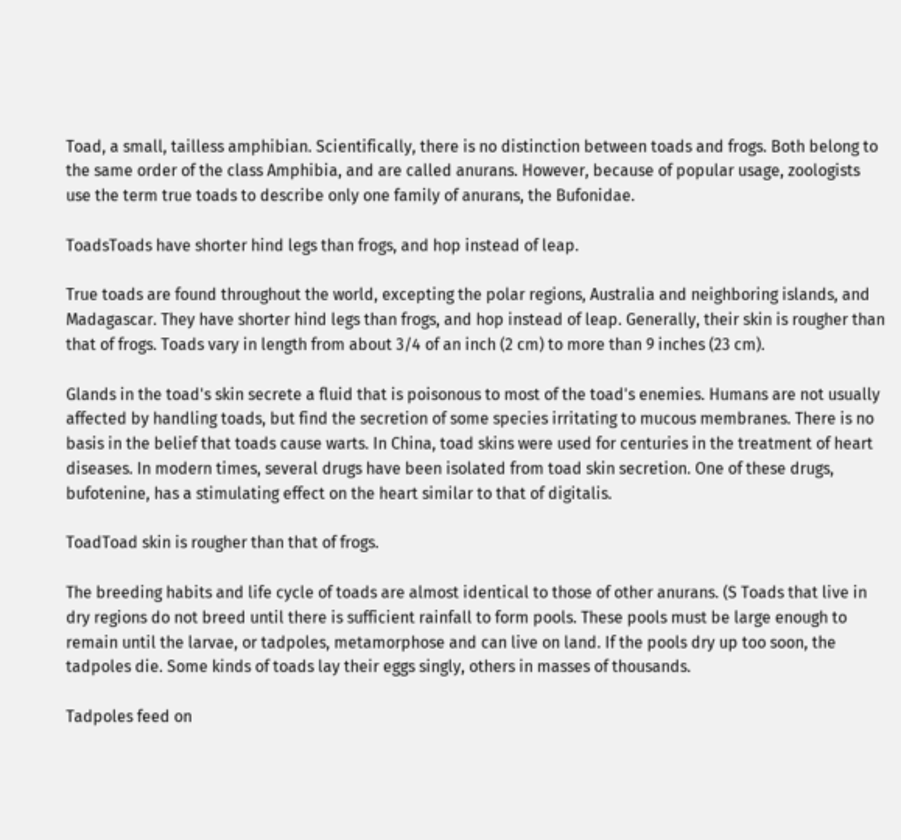Toad, a small, tailless amphibian. Scientifically, there is no distinction between toads and frogs. Both belong to the same order of the class Amphibia, and are called anurans. However, because of popular usage, zoologists use the term true toads to describe only one family of anurans, the Bufonidae.

ToadsToads have shorter hind legs than frogs, and hop instead of leap.

True toads are found throughout the world, excepting the polar regions, Australia and neighboring islands, and Madagascar. They have shorter hind legs than frogs, and hop instead of leap. Generally, their skin is rougher than that of frogs. Toads vary in length from about 3/4 of an inch (2 cm) to more than 9 inches (23 cm).

Glands in the toad's skin secrete a fluid that is poisonous to most of the toad's enemies. Humans are not usually affected by handling toads, but find the secretion of some species irritating to mucous membranes. There is no basis in the belief that toads cause warts. In China, toad skins were used for centuries in the treatment of heart diseases. In modern times, several drugs have been isolated from toad skin secretion. One of these drugs, bufotenine, has a stimulating effect on the heart similar to that of digitalis.

ToadToad skin is rougher than that of frogs.

The breeding habits and life cycle of toads are almost identical to those of other anurans. (S Toads that live in dry regions do not breed until there is sufficient rainfall to form pools. These pools must be large enough to remain until the larvae, or tadpoles, metamorphose and can live on land. If the pools dry up too soon, the tadpoles die. Some kinds of toads lay their eggs singly, others in masses of thousands.

Tadpoles feed on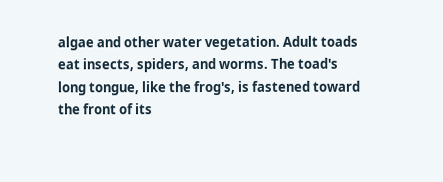algae and other water vegetation. Adult toads eat insects, spiders, and worms. The toad's long tongue, like the frog's, is fastened toward the front of its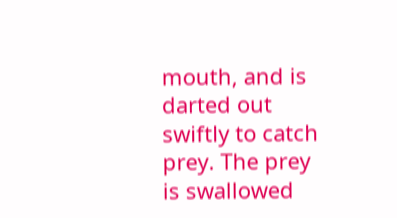mouth, and is darted out swiftly to catch prey. The prey is swallowed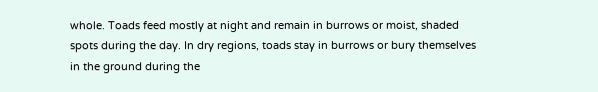whole. Toads feed mostly at night and remain in burrows or moist, shaded spots during the day. In dry regions, toads stay in burrows or bury themselves in the ground during the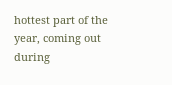hottest part of the year, coming out during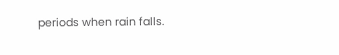periods when rain falls.